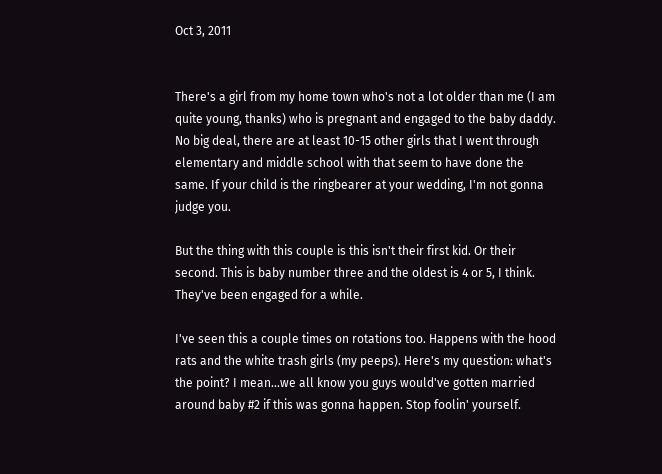Oct 3, 2011


There's a girl from my home town who's not a lot older than me (I am quite young, thanks) who is pregnant and engaged to the baby daddy. No big deal, there are at least 10-15 other girls that I went through elementary and middle school with that seem to have done the same. If your child is the ringbearer at your wedding, I'm not gonna judge you.

But the thing with this couple is this isn't their first kid. Or their second. This is baby number three and the oldest is 4 or 5, I think. They've been engaged for a while.

I've seen this a couple times on rotations too. Happens with the hood rats and the white trash girls (my peeps). Here's my question: what's the point? I mean...we all know you guys would've gotten married around baby #2 if this was gonna happen. Stop foolin' yourself.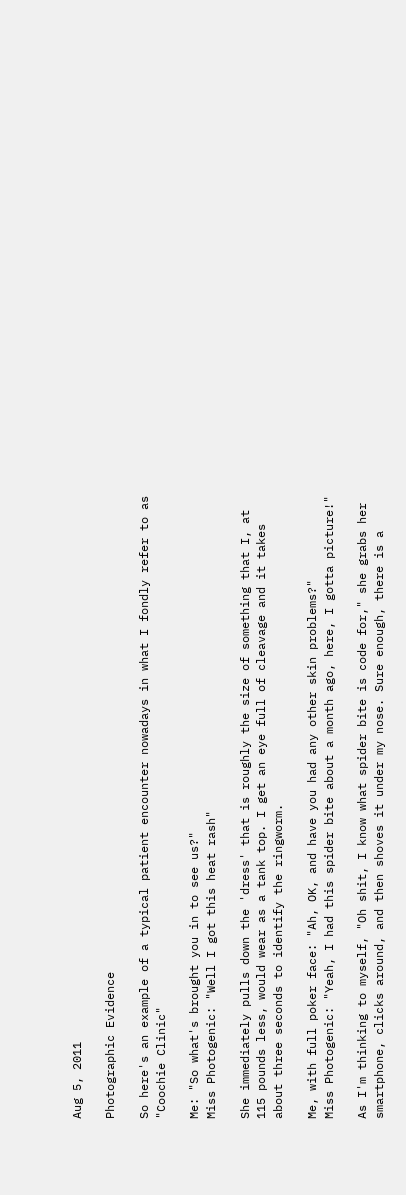Aug 5, 2011

Photographic Evidence

So here's an example of a typical patient encounter nowadays in what I fondly refer to as "Coochie Clinic"

Me: "So what's brought you in to see us?"
Miss Photogenic: "Well I got this heat rash"

She immediately pulls down the 'dress' that is roughly the size of something that I, at 115 pounds less, would wear as a tank top. I get an eye full of cleavage and it takes about three seconds to identify the ringworm.

Me, with full poker face: "Ah, OK, and have you had any other skin problems?"
Miss Photogenic: "Yeah, I had this spider bite about a month ago, here, I gotta picture!"

As I'm thinking to myself, "Oh shit, I know what spider bite is code for," she grabs her smartphone, clicks around, and then shoves it under my nose. Sure enough, there is a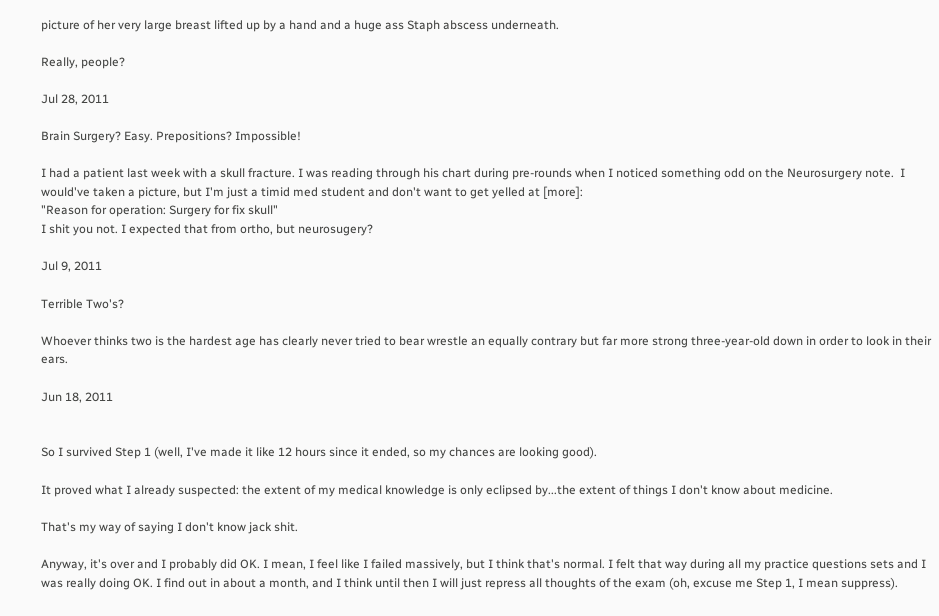picture of her very large breast lifted up by a hand and a huge ass Staph abscess underneath.

Really, people?

Jul 28, 2011

Brain Surgery? Easy. Prepositions? Impossible!

I had a patient last week with a skull fracture. I was reading through his chart during pre-rounds when I noticed something odd on the Neurosurgery note.  I would've taken a picture, but I'm just a timid med student and don't want to get yelled at [more]:
"Reason for operation: Surgery for fix skull"
I shit you not. I expected that from ortho, but neurosugery?

Jul 9, 2011

Terrible Two's?

Whoever thinks two is the hardest age has clearly never tried to bear wrestle an equally contrary but far more strong three-year-old down in order to look in their ears.

Jun 18, 2011


So I survived Step 1 (well, I've made it like 12 hours since it ended, so my chances are looking good).

It proved what I already suspected: the extent of my medical knowledge is only eclipsed by...the extent of things I don't know about medicine.

That's my way of saying I don't know jack shit.

Anyway, it's over and I probably did OK. I mean, I feel like I failed massively, but I think that's normal. I felt that way during all my practice questions sets and I was really doing OK. I find out in about a month, and I think until then I will just repress all thoughts of the exam (oh, excuse me Step 1, I mean suppress).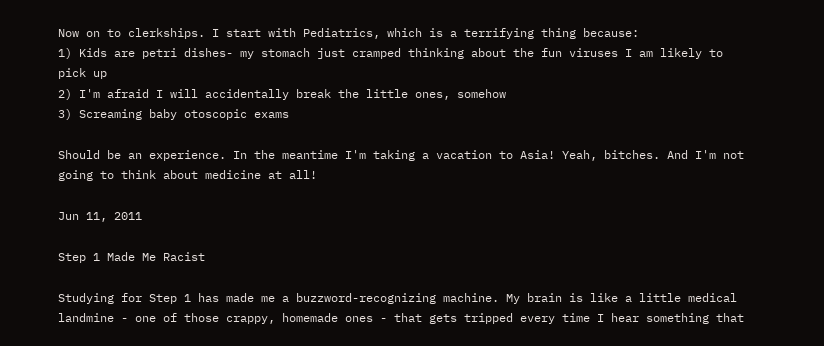Now on to clerkships. I start with Pediatrics, which is a terrifying thing because:
1) Kids are petri dishes- my stomach just cramped thinking about the fun viruses I am likely to pick up
2) I'm afraid I will accidentally break the little ones, somehow
3) Screaming baby otoscopic exams

Should be an experience. In the meantime I'm taking a vacation to Asia! Yeah, bitches. And I'm not going to think about medicine at all!

Jun 11, 2011

Step 1 Made Me Racist

Studying for Step 1 has made me a buzzword-recognizing machine. My brain is like a little medical landmine - one of those crappy, homemade ones - that gets tripped every time I hear something that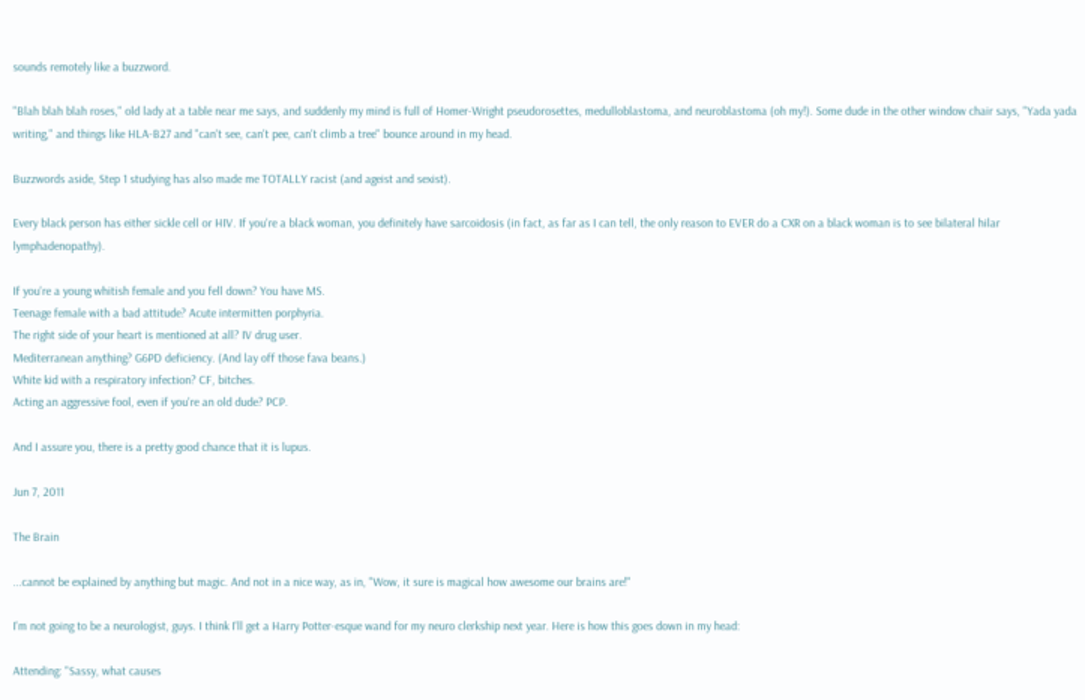sounds remotely like a buzzword.

"Blah blah blah roses," old lady at a table near me says, and suddenly my mind is full of Homer-Wright pseudorosettes, medulloblastoma, and neuroblastoma (oh my!). Some dude in the other window chair says, "Yada yada writing," and things like HLA-B27 and "can't see, can't pee, can't climb a tree" bounce around in my head.

Buzzwords aside, Step 1 studying has also made me TOTALLY racist (and ageist and sexist).

Every black person has either sickle cell or HIV. If you're a black woman, you definitely have sarcoidosis (in fact, as far as I can tell, the only reason to EVER do a CXR on a black woman is to see bilateral hilar lymphadenopathy).

If you're a young whitish female and you fell down? You have MS.
Teenage female with a bad attitude? Acute intermitten porphyria.
The right side of your heart is mentioned at all? IV drug user.
Mediterranean anything? G6PD deficiency. (And lay off those fava beans.)
White kid with a respiratory infection? CF, bitches.
Acting an aggressive fool, even if you're an old dude? PCP.

And I assure you, there is a pretty good chance that it is lupus.

Jun 7, 2011

The Brain

...cannot be explained by anything but magic. And not in a nice way, as in, "Wow, it sure is magical how awesome our brains are!"

I'm not going to be a neurologist, guys. I think I'll get a Harry Potter-esque wand for my neuro clerkship next year. Here is how this goes down in my head:

Attending: "Sassy, what causes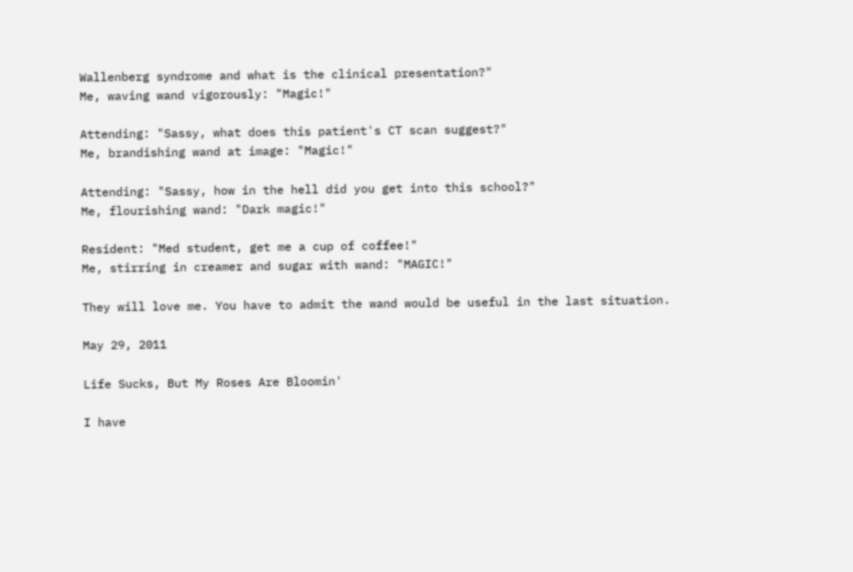Wallenberg syndrome and what is the clinical presentation?"
Me, waving wand vigorously: "Magic!"

Attending: "Sassy, what does this patient's CT scan suggest?"
Me, brandishing wand at image: "Magic!"

Attending: "Sassy, how in the hell did you get into this school?"
Me, flourishing wand: "Dark magic!"

Resident: "Med student, get me a cup of coffee!"
Me, stirring in creamer and sugar with wand: "MAGIC!"

They will love me. You have to admit the wand would be useful in the last situation.

May 29, 2011

Life Sucks, But My Roses Are Bloomin'

I have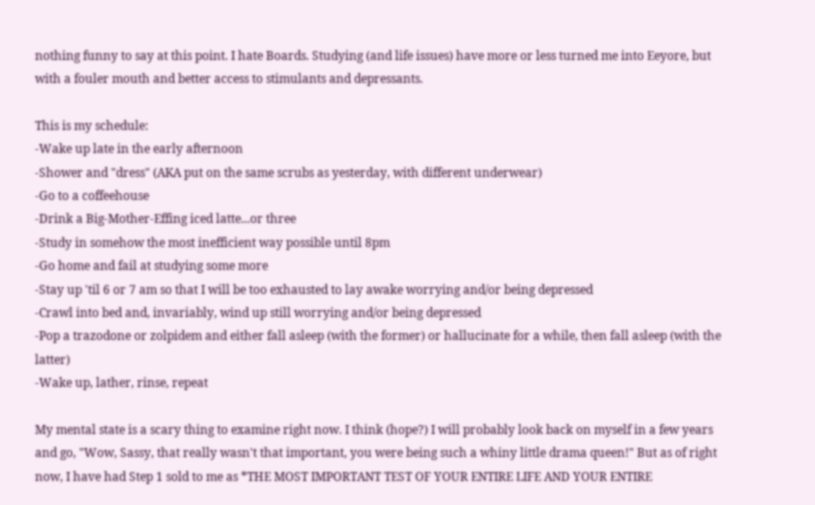nothing funny to say at this point. I hate Boards. Studying (and life issues) have more or less turned me into Eeyore, but with a fouler mouth and better access to stimulants and depressants.

This is my schedule:
-Wake up late in the early afternoon
-Shower and "dress" (AKA put on the same scrubs as yesterday, with different underwear)
-Go to a coffeehouse
-Drink a Big-Mother-Effing iced latte...or three
-Study in somehow the most inefficient way possible until 8pm
-Go home and fail at studying some more
-Stay up 'til 6 or 7 am so that I will be too exhausted to lay awake worrying and/or being depressed
-Crawl into bed and, invariably, wind up still worrying and/or being depressed
-Pop a trazodone or zolpidem and either fall asleep (with the former) or hallucinate for a while, then fall asleep (with the latter)
-Wake up, lather, rinse, repeat

My mental state is a scary thing to examine right now. I think (hope?) I will probably look back on myself in a few years and go, "Wow, Sassy, that really wasn't that important, you were being such a whiny little drama queen!" But as of right now, I have had Step 1 sold to me as *THE MOST IMPORTANT TEST OF YOUR ENTIRE LIFE AND YOUR ENTIRE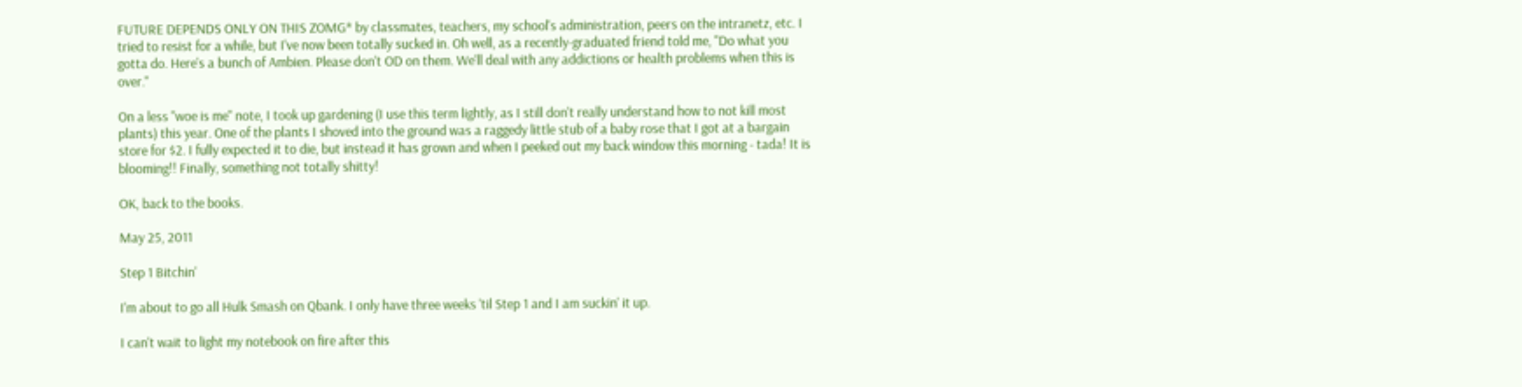FUTURE DEPENDS ONLY ON THIS ZOMG* by classmates, teachers, my school's administration, peers on the intranetz, etc. I tried to resist for a while, but I've now been totally sucked in. Oh well, as a recently-graduated friend told me, "Do what you gotta do. Here's a bunch of Ambien. Please don't OD on them. We'll deal with any addictions or health problems when this is over."

On a less "woe is me" note, I took up gardening (I use this term lightly, as I still don't really understand how to not kill most plants) this year. One of the plants I shoved into the ground was a raggedy little stub of a baby rose that I got at a bargain store for $2. I fully expected it to die, but instead it has grown and when I peeked out my back window this morning - tada! It is blooming!! Finally, something not totally shitty!

OK, back to the books.

May 25, 2011

Step 1 Bitchin'

I'm about to go all Hulk Smash on Qbank. I only have three weeks 'til Step 1 and I am suckin' it up.

I can't wait to light my notebook on fire after this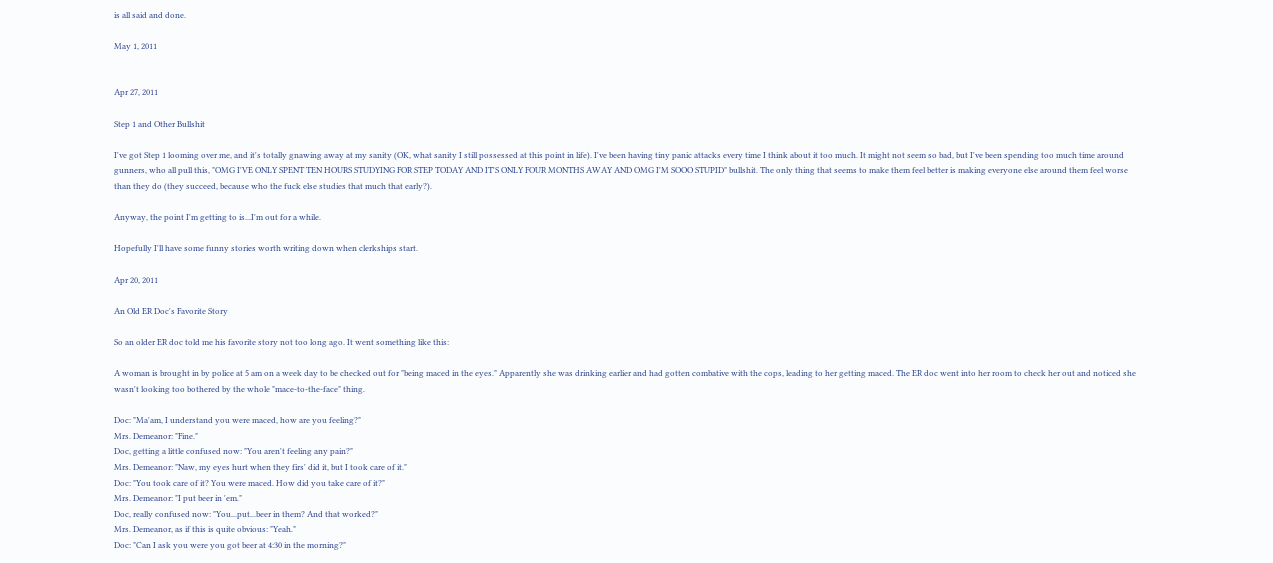is all said and done.

May 1, 2011


Apr 27, 2011

Step 1 and Other Bullshit

I've got Step 1 looming over me, and it's totally gnawing away at my sanity (OK, what sanity I still possessed at this point in life). I've been having tiny panic attacks every time I think about it too much. It might not seem so bad, but I've been spending too much time around gunners, who all pull this, "OMG I'VE ONLY SPENT TEN HOURS STUDYING FOR STEP TODAY AND IT'S ONLY FOUR MONTHS AWAY AND OMG I'M SOOO STUPID" bullshit. The only thing that seems to make them feel better is making everyone else around them feel worse than they do (they succeed, because who the fuck else studies that much that early?).

Anyway, the point I'm getting to is...I'm out for a while.

Hopefully I'll have some funny stories worth writing down when clerkships start.

Apr 20, 2011

An Old ER Doc's Favorite Story

So an older ER doc told me his favorite story not too long ago. It went something like this:

A woman is brought in by police at 5 am on a week day to be checked out for "being maced in the eyes." Apparently she was drinking earlier and had gotten combative with the cops, leading to her getting maced. The ER doc went into her room to check her out and noticed she wasn't looking too bothered by the whole "mace-to-the-face" thing.

Doc: "Ma'am, I understand you were maced, how are you feeling?"
Mrs. Demeanor: "Fine."
Doc, getting a little confused now: "You aren't feeling any pain?"
Mrs. Demeanor: "Naw, my eyes hurt when they firs' did it, but I took care of it."
Doc: "You took care of it? You were maced. How did you take care of it?"
Mrs. Demeanor: "I put beer in 'em."
Doc, really confused now: "You...put...beer in them? And that worked?"
Mrs. Demeanor, as if this is quite obvious: "Yeah."
Doc: "Can I ask you were you got beer at 4:30 in the morning?"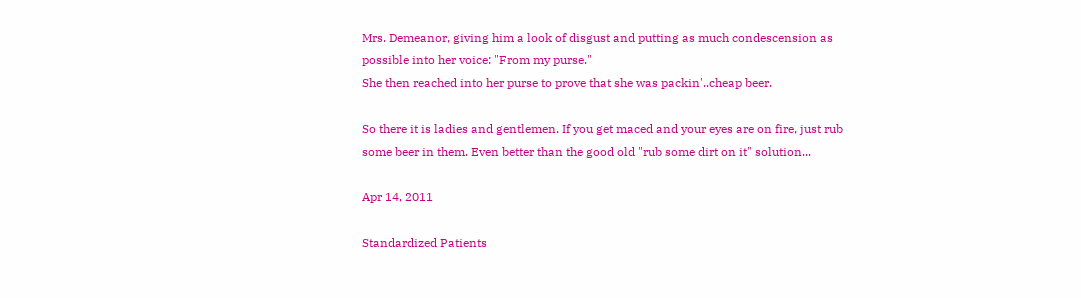Mrs. Demeanor, giving him a look of disgust and putting as much condescension as possible into her voice: "From my purse."
She then reached into her purse to prove that she was packin'..cheap beer.

So there it is ladies and gentlemen. If you get maced and your eyes are on fire, just rub some beer in them. Even better than the good old "rub some dirt on it" solution...

Apr 14, 2011

Standardized Patients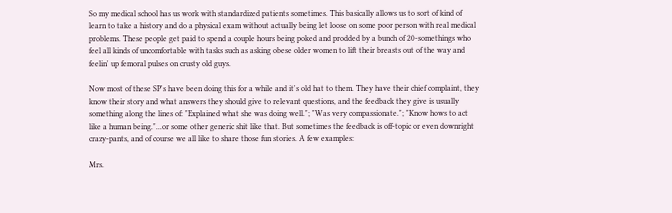So my medical school has us work with standardized patients sometimes. This basically allows us to sort of kind of learn to take a history and do a physical exam without actually being let loose on some poor person with real medical problems. These people get paid to spend a couple hours being poked and prodded by a bunch of 20-somethings who feel all kinds of uncomfortable with tasks such as asking obese older women to lift their breasts out of the way and feelin' up femoral pulses on crusty old guys.

Now most of these SP's have been doing this for a while and it's old hat to them. They have their chief complaint, they know their story and what answers they should give to relevant questions, and the feedback they give is usually something along the lines of: "Explained what she was doing well."; "Was very compassionate."; "Know hows to act like a human being."...or some other generic shit like that. But sometimes the feedback is off-topic or even downright crazy-pants, and of course we all like to share those fun stories. A few examples:

Mrs.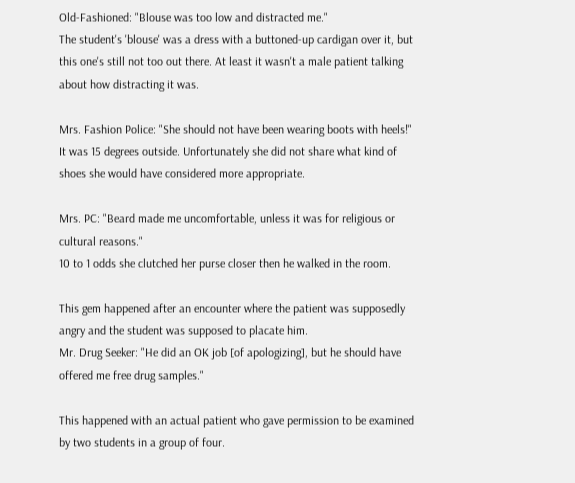Old-Fashioned: "Blouse was too low and distracted me."
The student's 'blouse' was a dress with a buttoned-up cardigan over it, but this one's still not too out there. At least it wasn't a male patient talking about how distracting it was.

Mrs. Fashion Police: "She should not have been wearing boots with heels!"
It was 15 degrees outside. Unfortunately she did not share what kind of shoes she would have considered more appropriate.

Mrs. PC: "Beard made me uncomfortable, unless it was for religious or cultural reasons."
10 to 1 odds she clutched her purse closer then he walked in the room.

This gem happened after an encounter where the patient was supposedly angry and the student was supposed to placate him.
Mr. Drug Seeker: "He did an OK job [of apologizing], but he should have offered me free drug samples."

This happened with an actual patient who gave permission to be examined by two students in a group of four.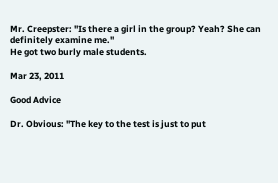Mr. Creepster: "Is there a girl in the group? Yeah? She can definitely examine me."
He got two burly male students.

Mar 23, 2011

Good Advice

Dr. Obvious: "The key to the test is just to put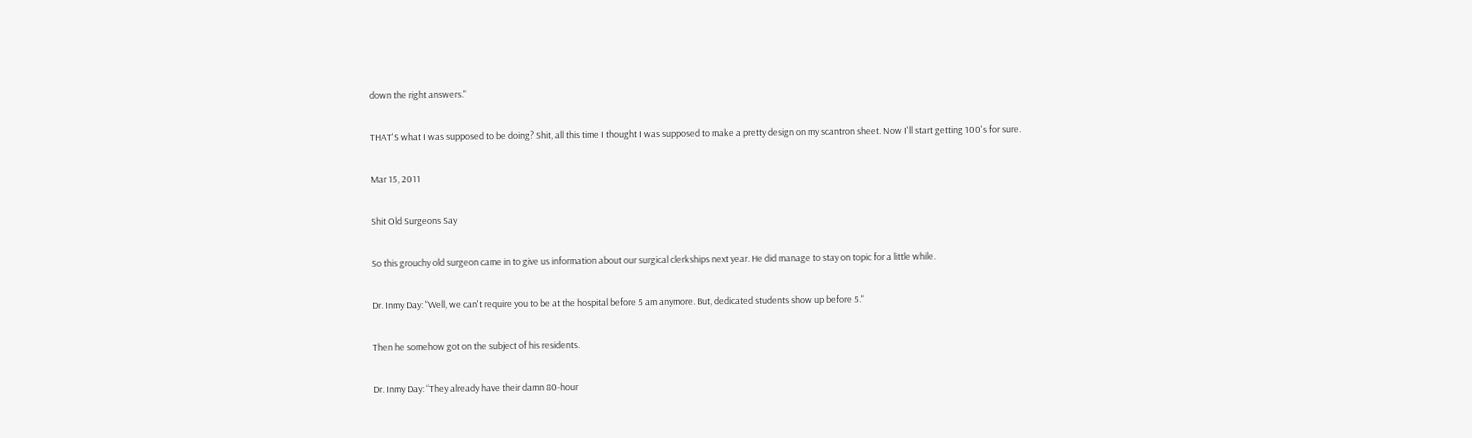down the right answers."

THAT'S what I was supposed to be doing? Shit, all this time I thought I was supposed to make a pretty design on my scantron sheet. Now I'll start getting 100's for sure.

Mar 15, 2011

Shit Old Surgeons Say

So this grouchy old surgeon came in to give us information about our surgical clerkships next year. He did manage to stay on topic for a little while.

Dr. Inmy Day: "Well, we can't require you to be at the hospital before 5 am anymore. But, dedicated students show up before 5."

Then he somehow got on the subject of his residents.

Dr. Inmy Day: “They already have their damn 80-hour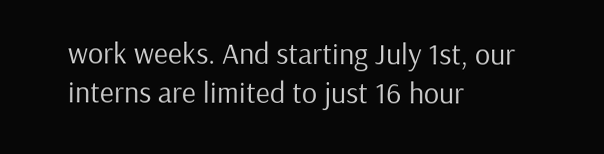work weeks. And starting July 1st, our interns are limited to just 16 hour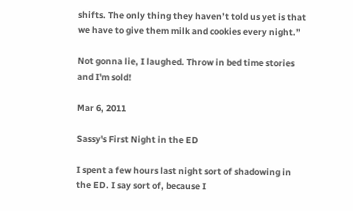shifts. The only thing they haven’t told us yet is that we have to give them milk and cookies every night.”

Not gonna lie, I laughed. Throw in bed time stories and I'm sold!

Mar 6, 2011

Sassy's First Night in the ED

I spent a few hours last night sort of shadowing in the ED. I say sort of, because I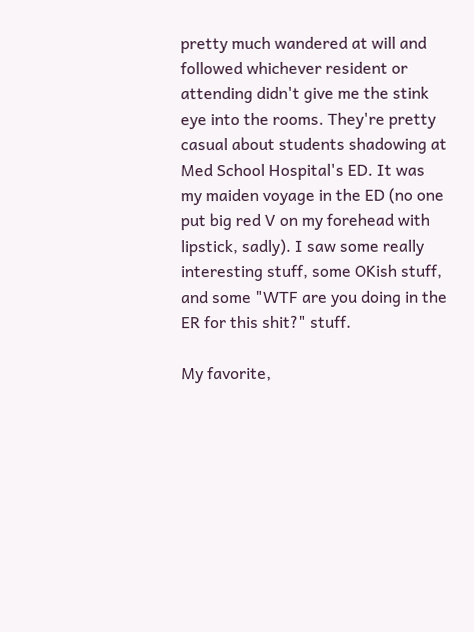pretty much wandered at will and followed whichever resident or attending didn't give me the stink eye into the rooms. They're pretty casual about students shadowing at Med School Hospital's ED. It was my maiden voyage in the ED (no one put big red V on my forehead with lipstick, sadly). I saw some really interesting stuff, some OKish stuff, and some "WTF are you doing in the ER for this shit?" stuff.

My favorite,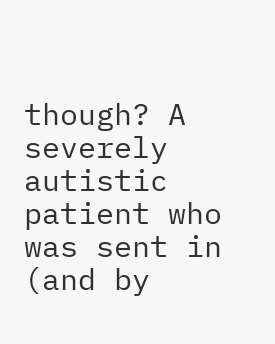though? A severely autistic patient who was sent in (and by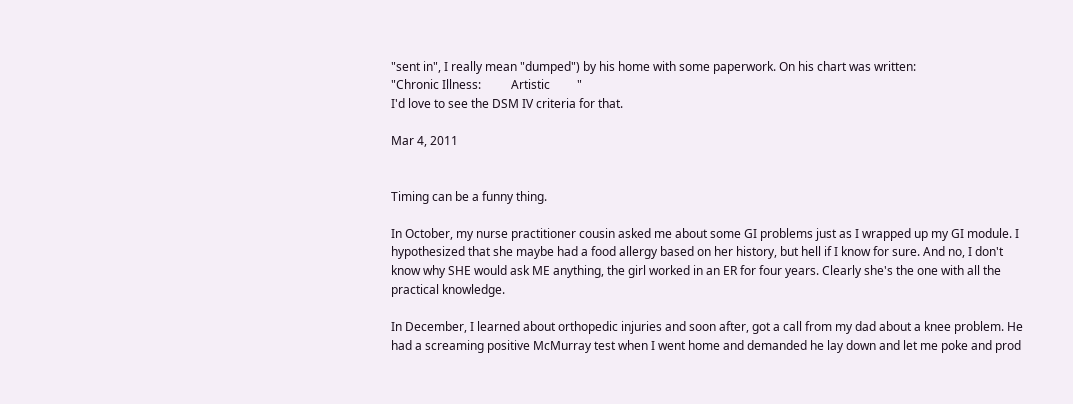"sent in", I really mean "dumped") by his home with some paperwork. On his chart was written:
"Chronic Illness:          Artistic         "
I'd love to see the DSM IV criteria for that.

Mar 4, 2011


Timing can be a funny thing.

In October, my nurse practitioner cousin asked me about some GI problems just as I wrapped up my GI module. I hypothesized that she maybe had a food allergy based on her history, but hell if I know for sure. And no, I don't know why SHE would ask ME anything, the girl worked in an ER for four years. Clearly she's the one with all the practical knowledge.

In December, I learned about orthopedic injuries and soon after, got a call from my dad about a knee problem. He had a screaming positive McMurray test when I went home and demanded he lay down and let me poke and prod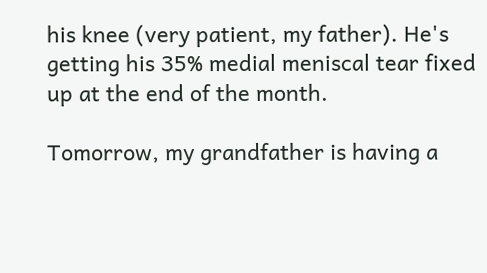his knee (very patient, my father). He's getting his 35% medial meniscal tear fixed up at the end of the month.

Tomorrow, my grandfather is having a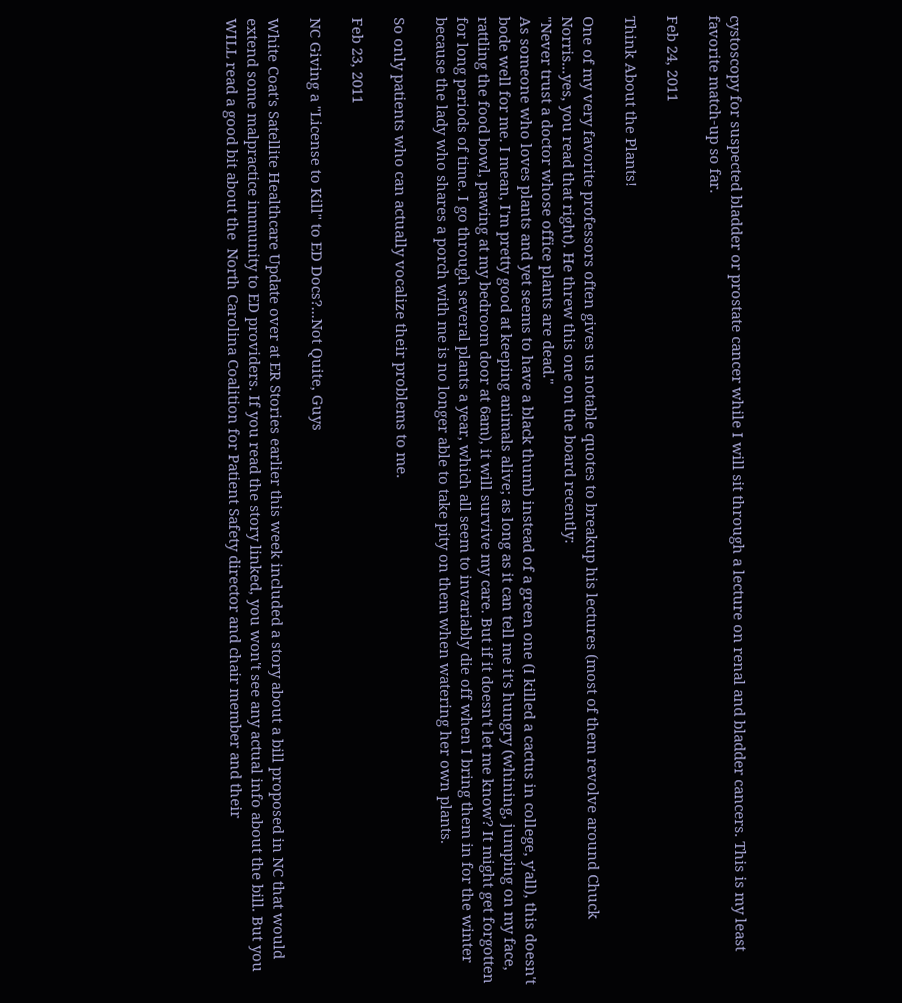cystoscopy for suspected bladder or prostate cancer while I will sit through a lecture on renal and bladder cancers. This is my least favorite match-up so far.

Feb 24, 2011

Think About the Plants!

One of my very favorite professors often gives us notable quotes to breakup his lectures (most of them revolve around Chuck Norris...yes, you read that right). He threw this one on the board recently:
"Never trust a doctor whose office plants are dead."
As someone who loves plants and yet seems to have a black thumb instead of a green one (I killed a cactus in college, y'all), this doesn't bode well for me. I mean, I'm pretty good at keeping animals alive; as long as it can tell me it's hungry (whining, jumping on my face, rattling the food bowl, pawing at my bedroom door at 6am), it will survive my care. But if it doesn't let me know? It might get forgotten for long periods of time. I go through several plants a year, which all seem to invariably die off when I bring them in for the winter because the lady who shares a porch with me is no longer able to take pity on them when watering her own plants.

So only patients who can actually vocalize their problems to me.

Feb 23, 2011

NC Giving a "License to Kill" to ED Docs?...Not Quite, Guys

White Coat's Satellite Healthcare Update over at ER Stories earlier this week included a story about a bill proposed in NC that would extend some malpractice immunity to ED providers. If you read the story linked, you won't see any actual info about the bill. But you WILL read a good bit about the  North Carolina Coalition for Patient Safety director and chair member and their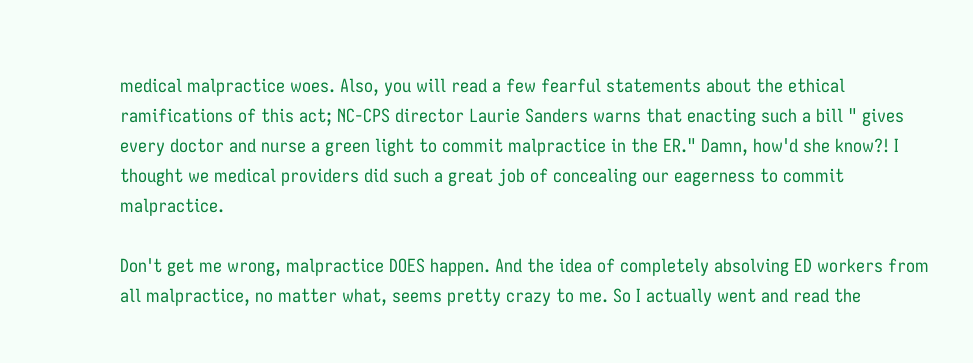medical malpractice woes. Also, you will read a few fearful statements about the ethical ramifications of this act; NC-CPS director Laurie Sanders warns that enacting such a bill " gives every doctor and nurse a green light to commit malpractice in the ER." Damn, how'd she know?! I thought we medical providers did such a great job of concealing our eagerness to commit malpractice.

Don't get me wrong, malpractice DOES happen. And the idea of completely absolving ED workers from all malpractice, no matter what, seems pretty crazy to me. So I actually went and read the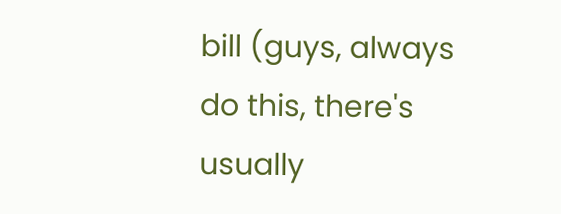bill (guys, always do this, there's usually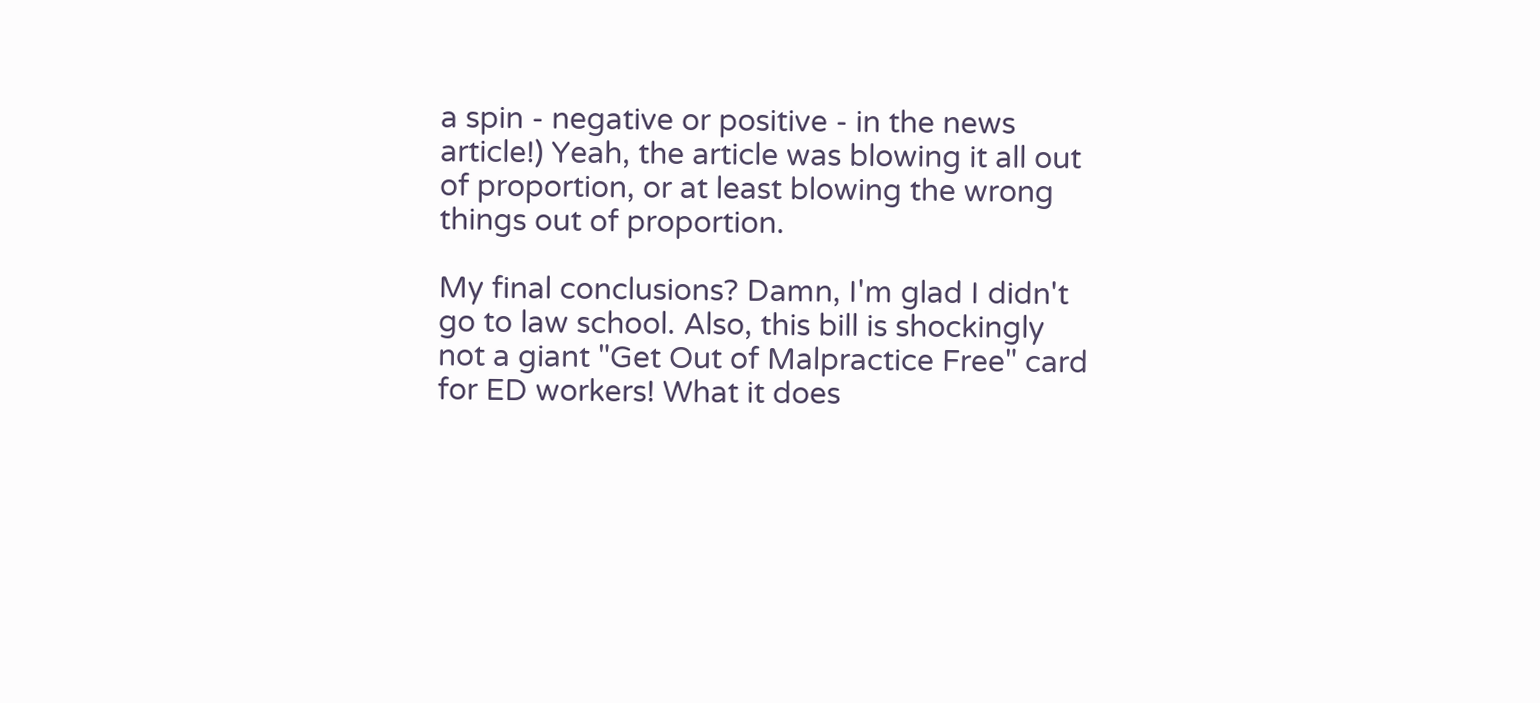a spin - negative or positive - in the news article!) Yeah, the article was blowing it all out of proportion, or at least blowing the wrong things out of proportion.

My final conclusions? Damn, I'm glad I didn't go to law school. Also, this bill is shockingly not a giant "Get Out of Malpractice Free" card for ED workers! What it does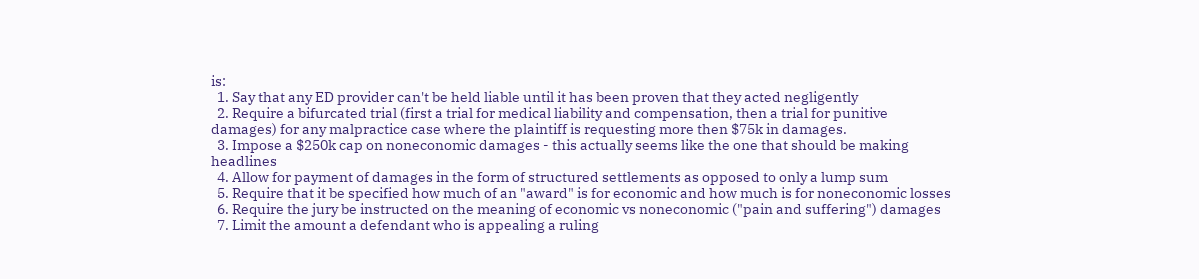is:
  1. Say that any ED provider can't be held liable until it has been proven that they acted negligently
  2. Require a bifurcated trial (first a trial for medical liability and compensation, then a trial for punitive damages) for any malpractice case where the plaintiff is requesting more then $75k in damages.
  3. Impose a $250k cap on noneconomic damages - this actually seems like the one that should be making headlines
  4. Allow for payment of damages in the form of structured settlements as opposed to only a lump sum
  5. Require that it be specified how much of an "award" is for economic and how much is for noneconomic losses
  6. Require the jury be instructed on the meaning of economic vs noneconomic ("pain and suffering") damages
  7. Limit the amount a defendant who is appealing a ruling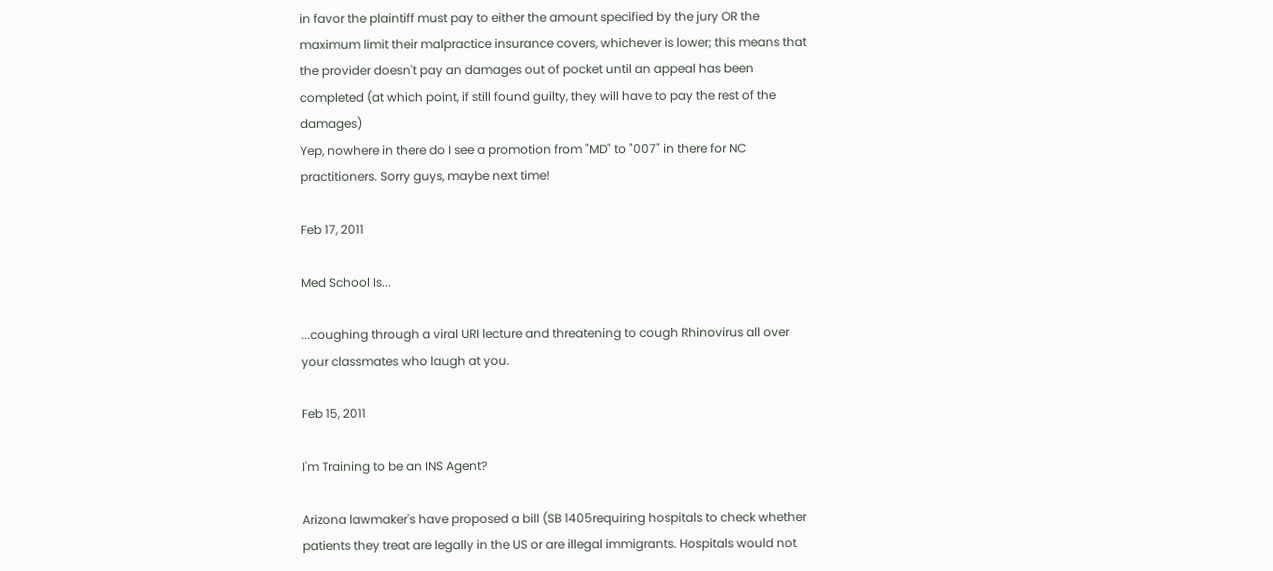in favor the plaintiff must pay to either the amount specified by the jury OR the maximum limit their malpractice insurance covers, whichever is lower; this means that the provider doesn't pay an damages out of pocket until an appeal has been completed (at which point, if still found guilty, they will have to pay the rest of the damages)
Yep, nowhere in there do I see a promotion from "MD" to "007" in there for NC practitioners. Sorry guys, maybe next time!

Feb 17, 2011

Med School Is...

...coughing through a viral URI lecture and threatening to cough Rhinovirus all over your classmates who laugh at you.

Feb 15, 2011

I'm Training to be an INS Agent?

Arizona lawmaker's have proposed a bill (SB 1405requiring hospitals to check whether patients they treat are legally in the US or are illegal immigrants. Hospitals would not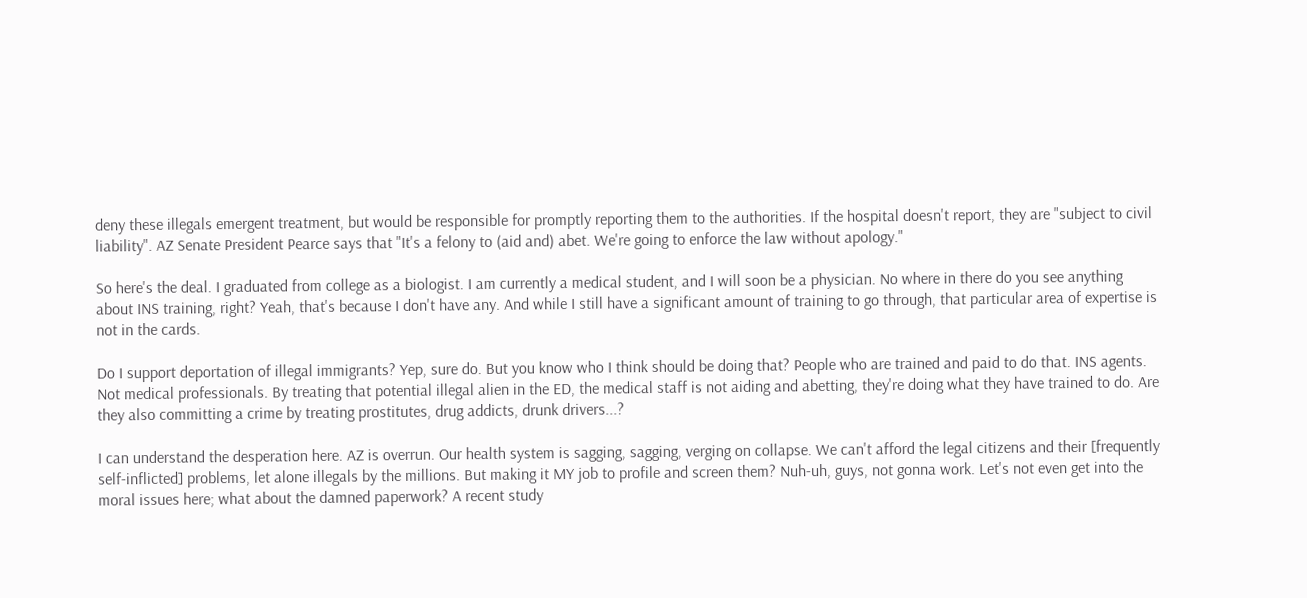deny these illegals emergent treatment, but would be responsible for promptly reporting them to the authorities. If the hospital doesn't report, they are "subject to civil liability". AZ Senate President Pearce says that "It's a felony to (aid and) abet. We're going to enforce the law without apology."

So here's the deal. I graduated from college as a biologist. I am currently a medical student, and I will soon be a physician. No where in there do you see anything about INS training, right? Yeah, that's because I don't have any. And while I still have a significant amount of training to go through, that particular area of expertise is not in the cards.

Do I support deportation of illegal immigrants? Yep, sure do. But you know who I think should be doing that? People who are trained and paid to do that. INS agents. Not medical professionals. By treating that potential illegal alien in the ED, the medical staff is not aiding and abetting, they're doing what they have trained to do. Are they also committing a crime by treating prostitutes, drug addicts, drunk drivers...?

I can understand the desperation here. AZ is overrun. Our health system is sagging, sagging, verging on collapse. We can't afford the legal citizens and their [frequently self-inflicted] problems, let alone illegals by the millions. But making it MY job to profile and screen them? Nuh-uh, guys, not gonna work. Let's not even get into the moral issues here; what about the damned paperwork? A recent study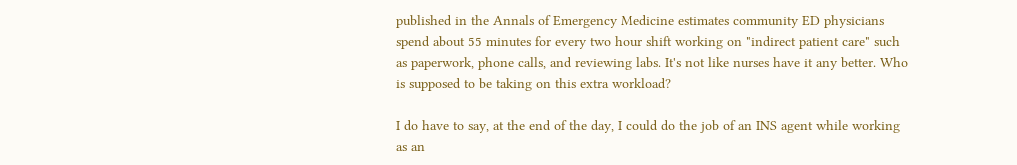published in the Annals of Emergency Medicine estimates community ED physicians spend about 55 minutes for every two hour shift working on "indirect patient care" such as paperwork, phone calls, and reviewing labs. It's not like nurses have it any better. Who is supposed to be taking on this extra workload?

I do have to say, at the end of the day, I could do the job of an INS agent while working as an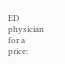ED physician for a price: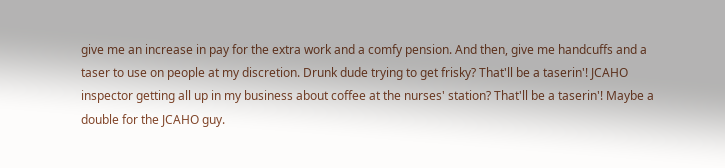give me an increase in pay for the extra work and a comfy pension. And then, give me handcuffs and a taser to use on people at my discretion. Drunk dude trying to get frisky? That'll be a taserin'! JCAHO inspector getting all up in my business about coffee at the nurses' station? That'll be a taserin'! Maybe a double for the JCAHO guy.